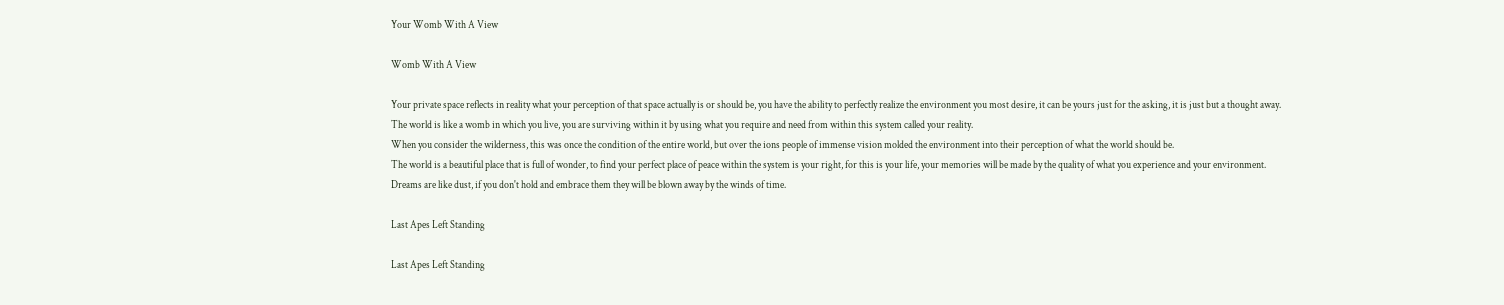Your Womb With A View

Womb With A View

Your private space reflects in reality what your perception of that space actually is or should be, you have the ability to perfectly realize the environment you most desire, it can be yours just for the asking, it is just but a thought away.
The world is like a womb in which you live, you are surviving within it by using what you require and need from within this system called your reality.
When you consider the wilderness, this was once the condition of the entire world, but over the ions people of immense vision molded the environment into their perception of what the world should be.
The world is a beautiful place that is full of wonder, to find your perfect place of peace within the system is your right, for this is your life, your memories will be made by the quality of what you experience and your environment.
Dreams are like dust, if you don't hold and embrace them they will be blown away by the winds of time.

Last Apes Left Standing

Last Apes Left Standing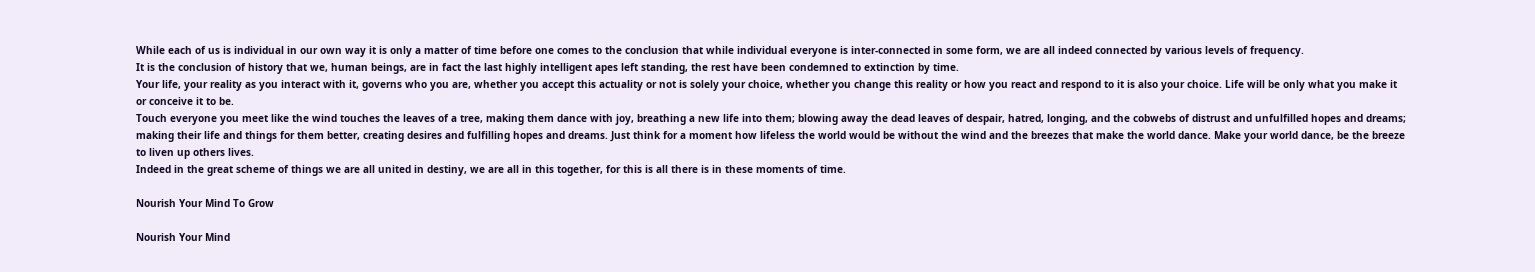While each of us is individual in our own way it is only a matter of time before one comes to the conclusion that while individual everyone is inter-connected in some form, we are all indeed connected by various levels of frequency.
It is the conclusion of history that we, human beings, are in fact the last highly intelligent apes left standing, the rest have been condemned to extinction by time.
Your life, your reality as you interact with it, governs who you are, whether you accept this actuality or not is solely your choice, whether you change this reality or how you react and respond to it is also your choice. Life will be only what you make it or conceive it to be.
Touch everyone you meet like the wind touches the leaves of a tree, making them dance with joy, breathing a new life into them; blowing away the dead leaves of despair, hatred, longing, and the cobwebs of distrust and unfulfilled hopes and dreams; making their life and things for them better, creating desires and fulfilling hopes and dreams. Just think for a moment how lifeless the world would be without the wind and the breezes that make the world dance. Make your world dance, be the breeze to liven up others lives.
Indeed in the great scheme of things we are all united in destiny, we are all in this together, for this is all there is in these moments of time.

Nourish Your Mind To Grow

Nourish Your Mind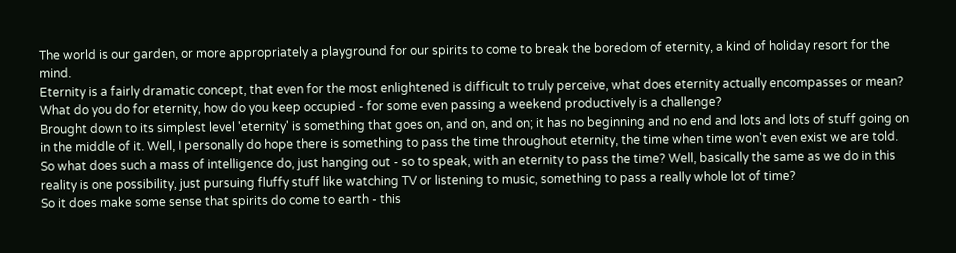The world is our garden, or more appropriately a playground for our spirits to come to break the boredom of eternity, a kind of holiday resort for the mind.
Eternity is a fairly dramatic concept, that even for the most enlightened is difficult to truly perceive, what does eternity actually encompasses or mean? What do you do for eternity, how do you keep occupied - for some even passing a weekend productively is a challenge?
Brought down to its simplest level 'eternity' is something that goes on, and on, and on; it has no beginning and no end and lots and lots of stuff going on in the middle of it. Well, I personally do hope there is something to pass the time throughout eternity, the time when time won't even exist we are told.
So what does such a mass of intelligence do, just hanging out - so to speak, with an eternity to pass the time? Well, basically the same as we do in this reality is one possibility, just pursuing fluffy stuff like watching TV or listening to music, something to pass a really whole lot of time?
So it does make some sense that spirits do come to earth - this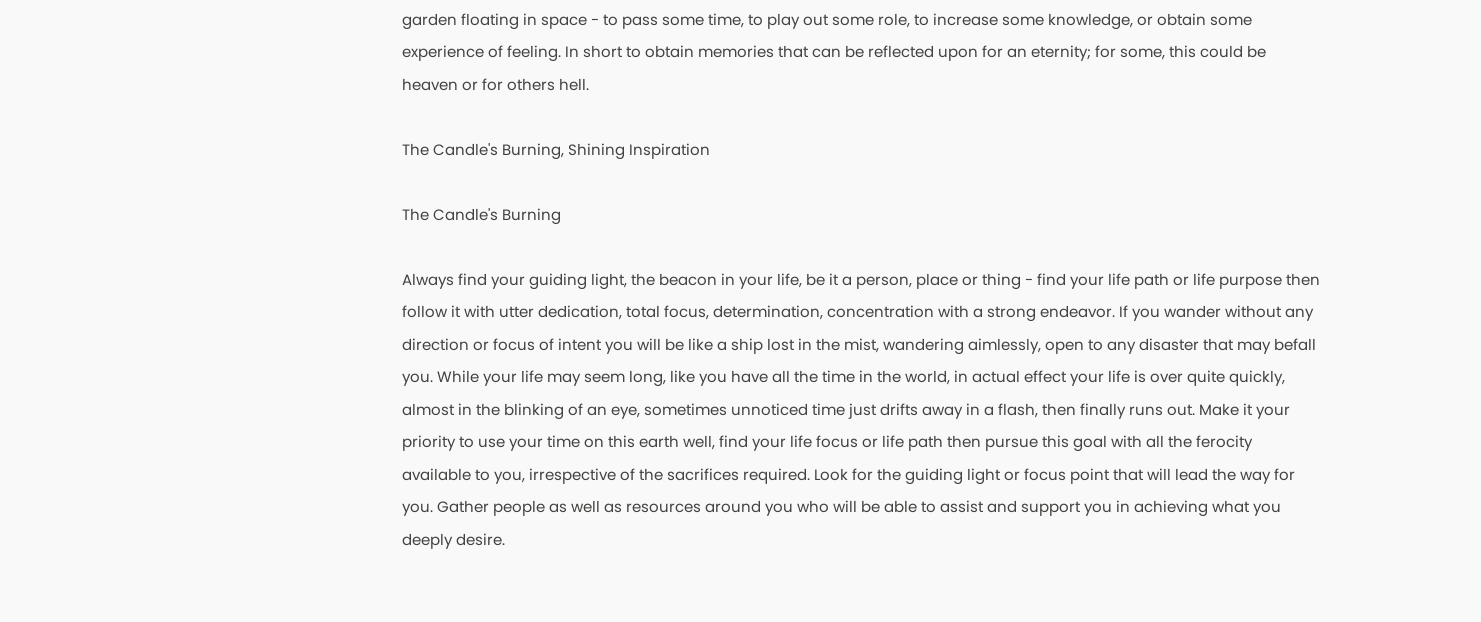garden floating in space - to pass some time, to play out some role, to increase some knowledge, or obtain some experience of feeling. In short to obtain memories that can be reflected upon for an eternity; for some, this could be heaven or for others hell.

The Candle's Burning, Shining Inspiration

The Candle's Burning

Always find your guiding light, the beacon in your life, be it a person, place or thing - find your life path or life purpose then follow it with utter dedication, total focus, determination, concentration with a strong endeavor. If you wander without any direction or focus of intent you will be like a ship lost in the mist, wandering aimlessly, open to any disaster that may befall you. While your life may seem long, like you have all the time in the world, in actual effect your life is over quite quickly, almost in the blinking of an eye, sometimes unnoticed time just drifts away in a flash, then finally runs out. Make it your priority to use your time on this earth well, find your life focus or life path then pursue this goal with all the ferocity available to you, irrespective of the sacrifices required. Look for the guiding light or focus point that will lead the way for you. Gather people as well as resources around you who will be able to assist and support you in achieving what you deeply desire.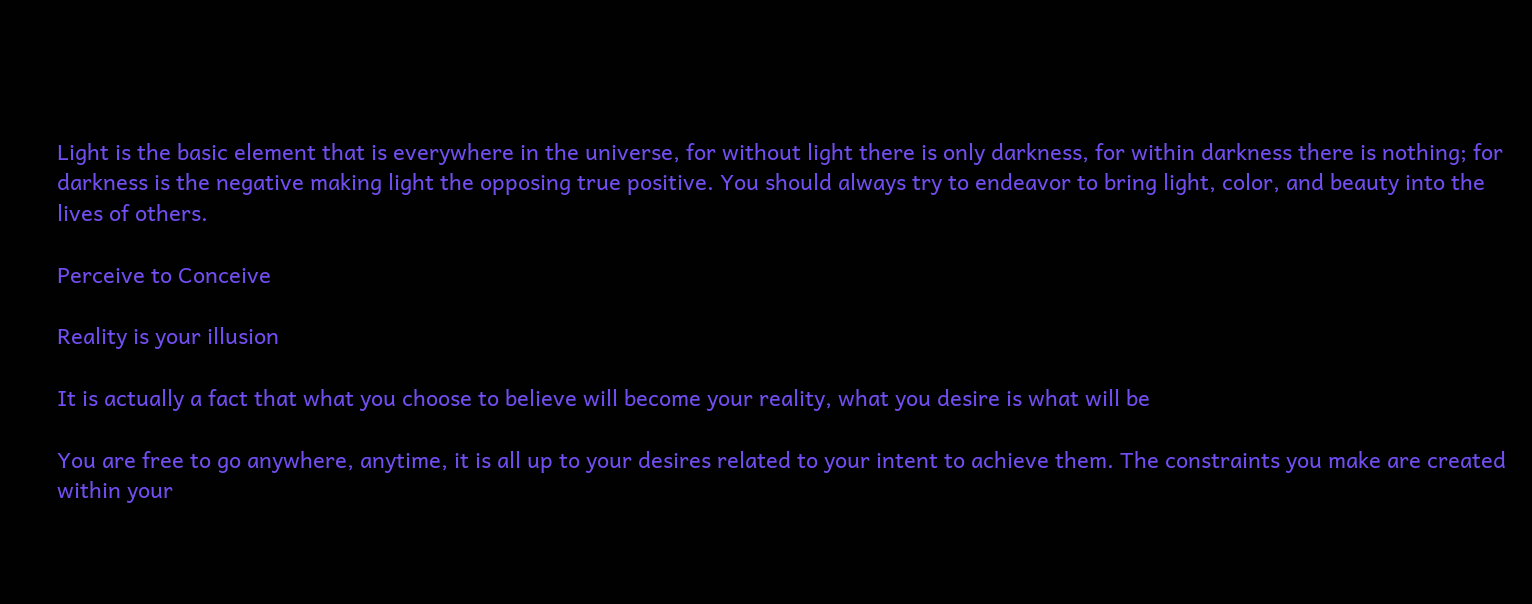Light is the basic element that is everywhere in the universe, for without light there is only darkness, for within darkness there is nothing; for darkness is the negative making light the opposing true positive. You should always try to endeavor to bring light, color, and beauty into the lives of others.

Perceive to Conceive

Reality is your illusion

It is actually a fact that what you choose to believe will become your reality, what you desire is what will be

You are free to go anywhere, anytime, it is all up to your desires related to your intent to achieve them. The constraints you make are created within your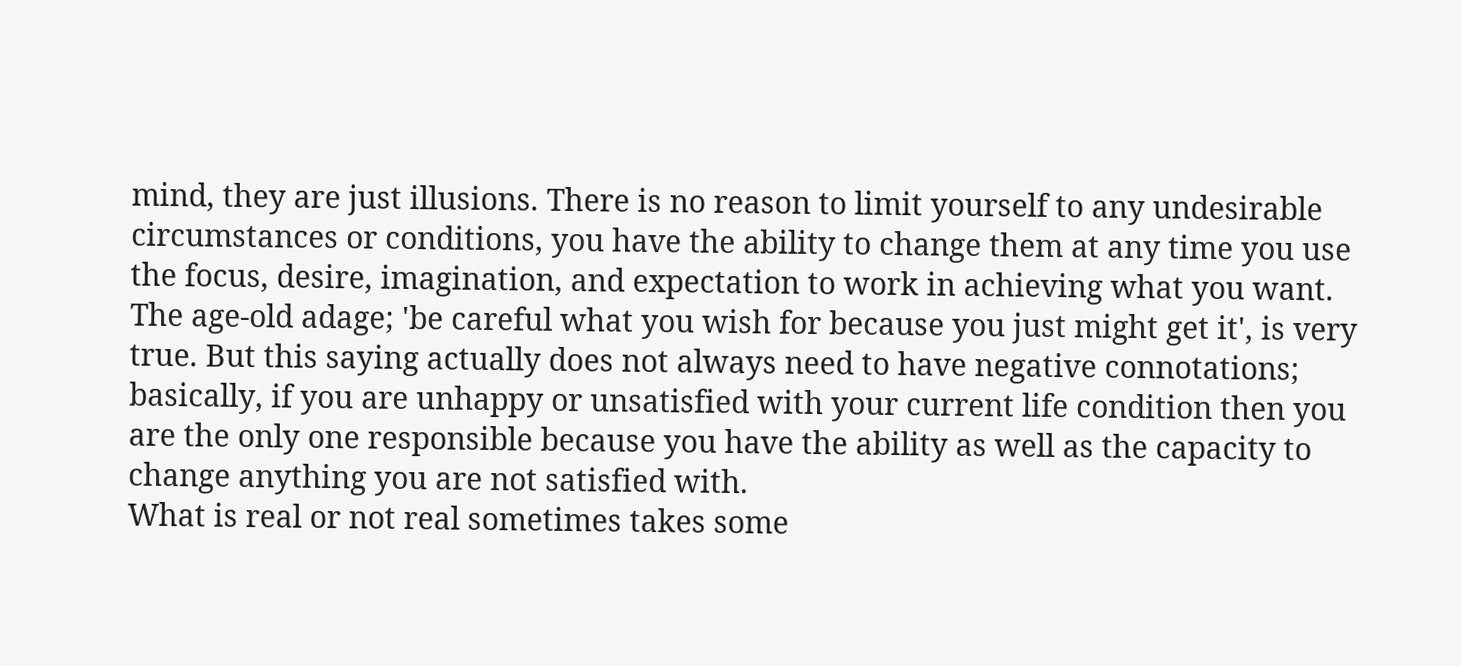mind, they are just illusions. There is no reason to limit yourself to any undesirable circumstances or conditions, you have the ability to change them at any time you use the focus, desire, imagination, and expectation to work in achieving what you want.
The age-old adage; 'be careful what you wish for because you just might get it', is very true. But this saying actually does not always need to have negative connotations; basically, if you are unhappy or unsatisfied with your current life condition then you are the only one responsible because you have the ability as well as the capacity to change anything you are not satisfied with.
What is real or not real sometimes takes some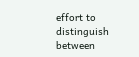effort to distinguish between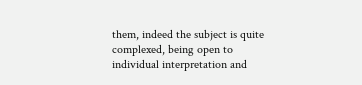them, indeed the subject is quite complexed, being open to individual interpretation and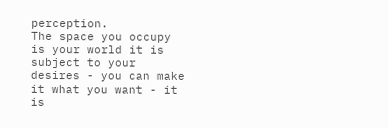perception.
The space you occupy is your world it is subject to your desires - you can make it what you want - it is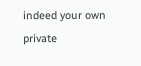indeed your own private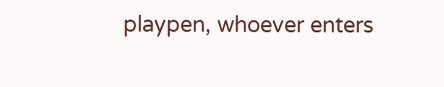playpen, whoever enters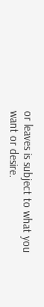or leaves is subject to what you want or desire.